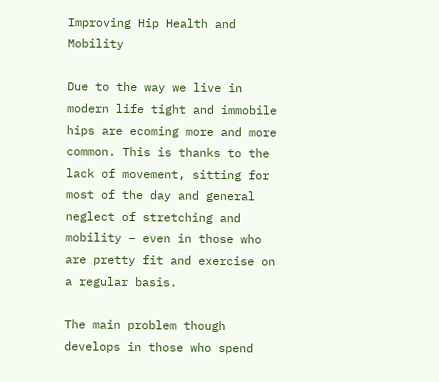Improving Hip Health and Mobility

Due to the way we live in modern life tight and immobile hips are ecoming more and more common. This is thanks to the lack of movement, sitting for most of the day and general neglect of stretching and mobility – even in those who are pretty fit and exercise on a regular basis.

The main problem though develops in those who spend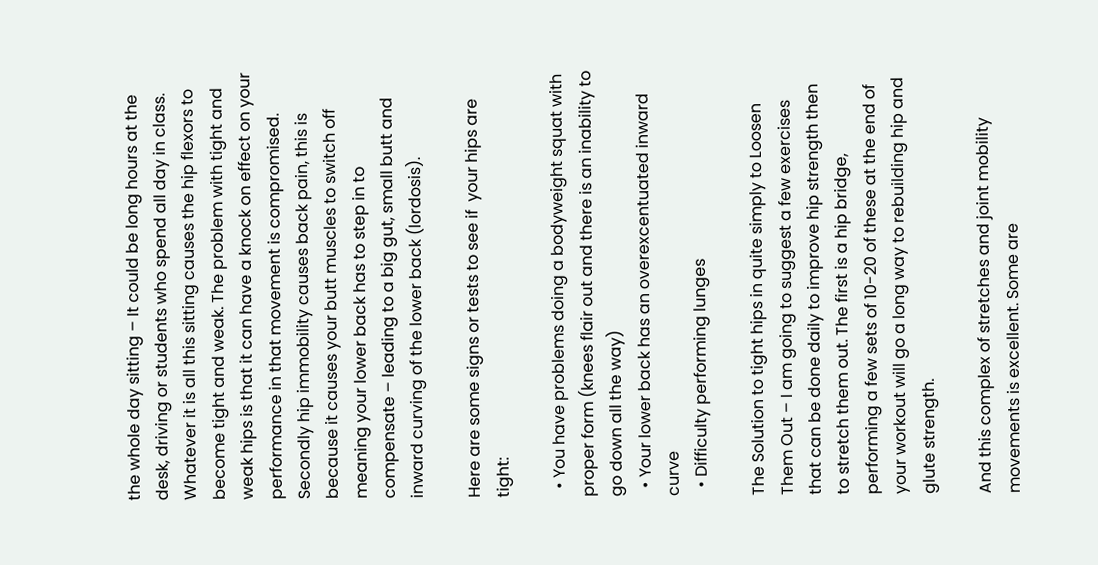the whole day sitting – It could be long hours at the desk, driving or students who spend all day in class. Whatever it is all this sitting causes the hip flexors to become tight and weak. The problem with tight and weak hips is that it can have a knock on effect on your performance in that movement is compromised. Secondly hip immobility causes back pain, this is because it causes your butt muscles to switch off meaning your lower back has to step in to compensate – leading to a big gut, small butt and inward curving of the lower back (lordosis).

Here are some signs or tests to see if  your hips are tight:

  • You have problems doing a bodyweight squat with proper form (knees flair out and there is an inability to go down all the way)
  • Your lower back has an overexcentuated inward curve
  • Difficulty performing lunges

The Solution to tight hips in quite simply to Loosen Them Out – I am going to suggest a few exercises that can be done daily to improve hip strength then to stretch them out. The first is a hip bridge, performing a few sets of 10-20 of these at the end of your workout will go a long way to rebuilding hip and glute strength.

And this complex of stretches and joint mobility movements is excellent. Some are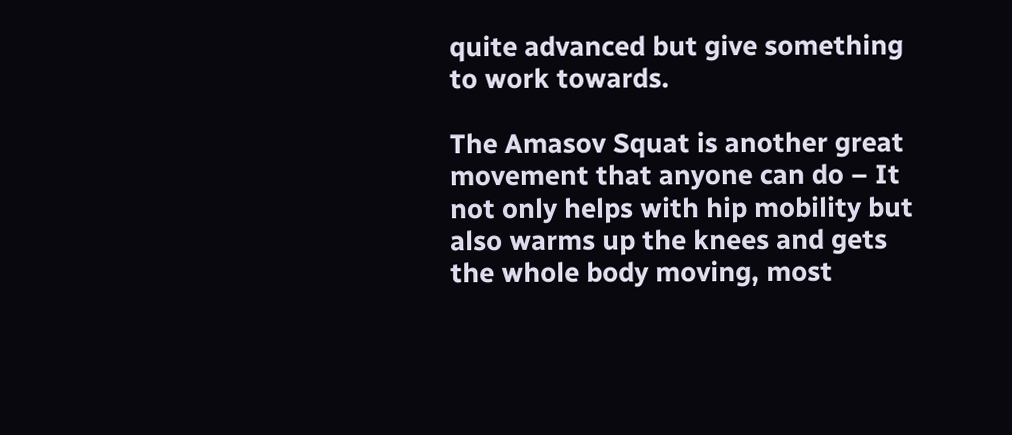quite advanced but give something to work towards.

The Amasov Squat is another great movement that anyone can do – It not only helps with hip mobility but also warms up the knees and gets the whole body moving, most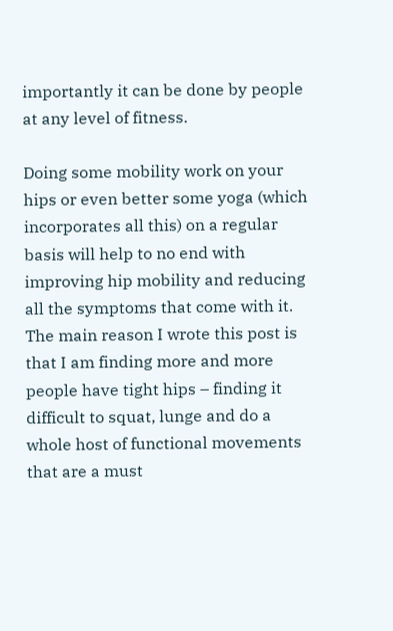importantly it can be done by people at any level of fitness.

Doing some mobility work on your hips or even better some yoga (which incorporates all this) on a regular basis will help to no end with improving hip mobility and reducing all the symptoms that come with it. The main reason I wrote this post is that I am finding more and more people have tight hips – finding it difficult to squat, lunge and do a whole host of functional movements that are a must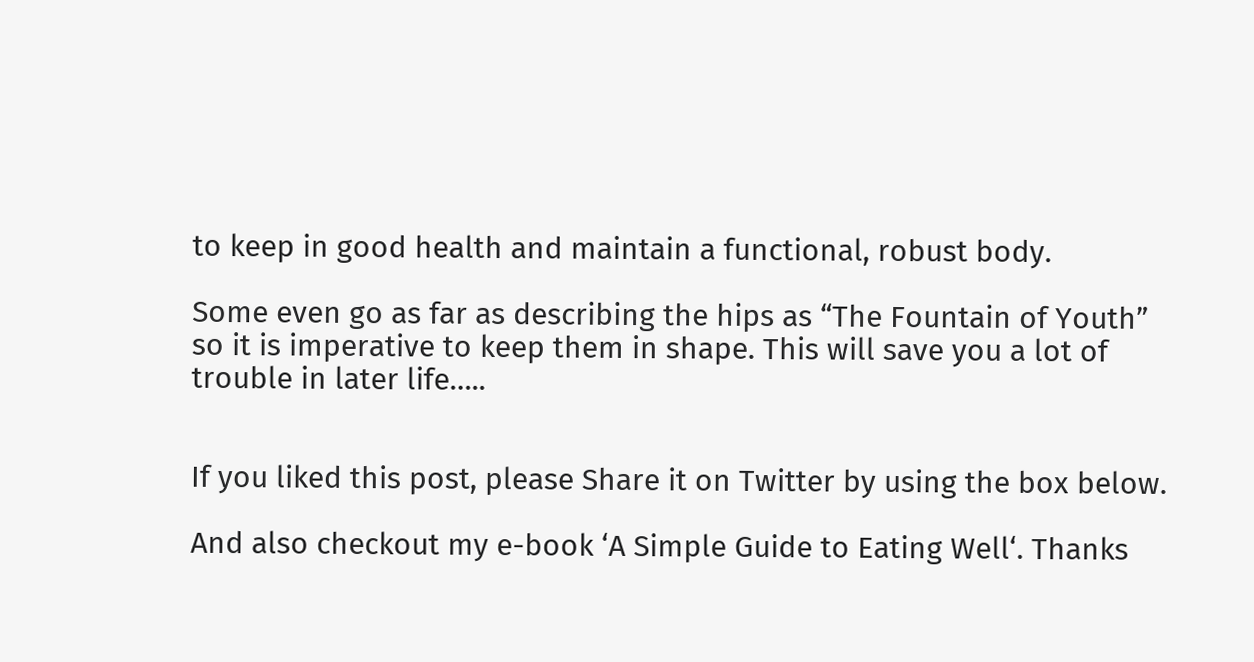to keep in good health and maintain a functional, robust body.

Some even go as far as describing the hips as “The Fountain of Youth” so it is imperative to keep them in shape. This will save you a lot of trouble in later life…..


If you liked this post, please Share it on Twitter by using the box below.

And also checkout my e-book ‘A Simple Guide to Eating Well‘. Thanks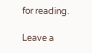for reading.

Leave a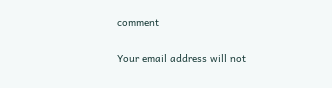comment

Your email address will not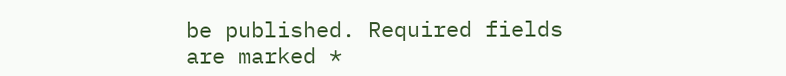be published. Required fields are marked *